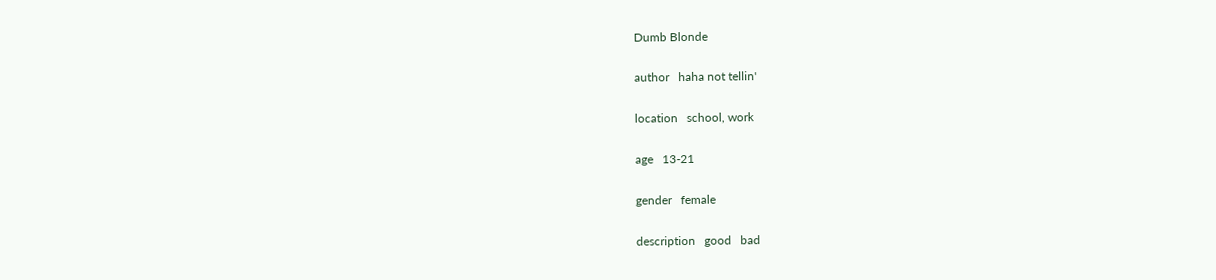Dumb Blonde

author   haha not tellin'

location   school, work

age   13-21

gender   female

description   good   bad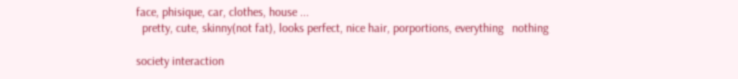face, phisique, car, clothes, house ...
  pretty, cute, skinny(not fat), looks perfect, nice hair, porportions, everything   nothing

society interaction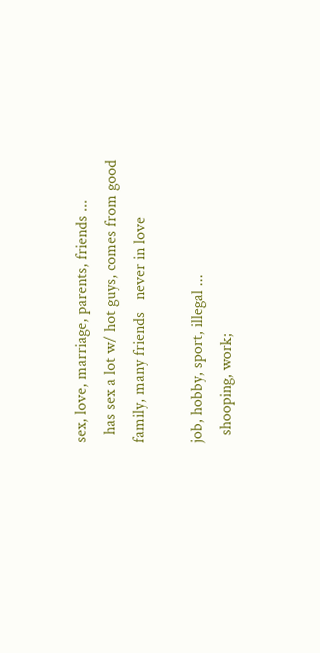sex, love, marriage, parents, friends ...
  has sex a lot w/ hot guys, comes from good family, many friends   never in love

job, hobby, sport, illegal ...
  shooping, work;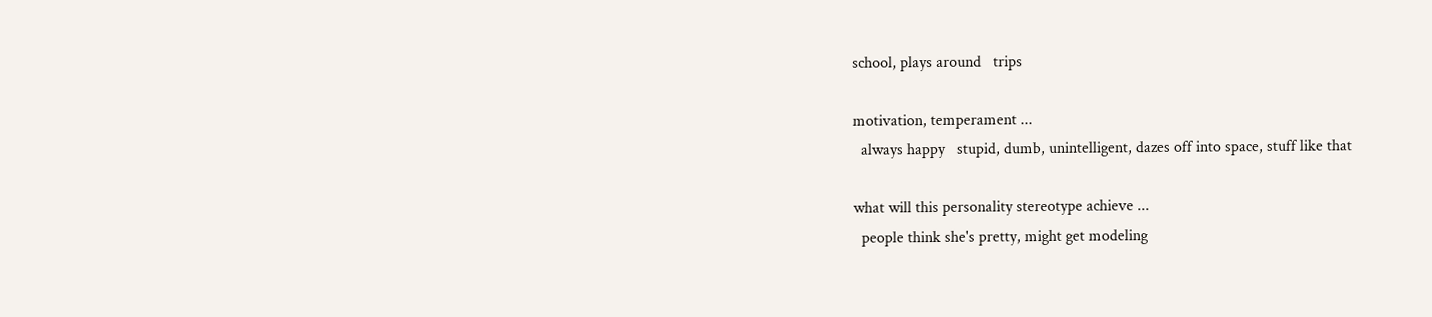school, plays around   trips

motivation, temperament ...
  always happy   stupid, dumb, unintelligent, dazes off into space, stuff like that

what will this personality stereotype achieve ...
  people think she's pretty, might get modeling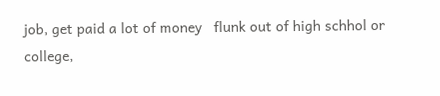job, get paid a lot of money   flunk out of high schhol or college,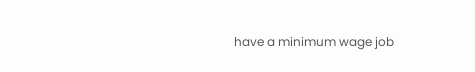have a minimum wage job